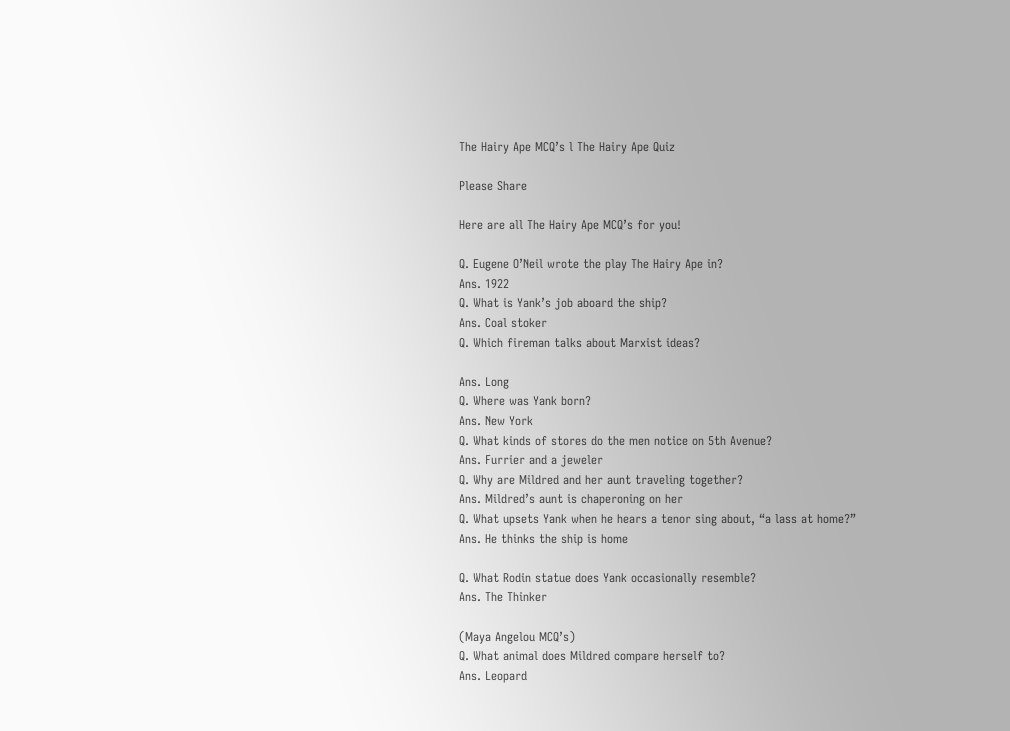The Hairy Ape MCQ’s l The Hairy Ape Quiz

Please Share

Here are all The Hairy Ape MCQ’s for you!

Q. Eugene O’Neil wrote the play The Hairy Ape in?
Ans. 1922
Q. What is Yank’s job aboard the ship?
Ans. Coal stoker
Q. Which fireman talks about Marxist ideas?

Ans. Long
Q. Where was Yank born?
Ans. New York
Q. What kinds of stores do the men notice on 5th Avenue?
Ans. Furrier and a jeweler
Q. Why are Mildred and her aunt traveling together?
Ans. Mildred’s aunt is chaperoning on her
Q. What upsets Yank when he hears a tenor sing about, “a lass at home?”
Ans. He thinks the ship is home

Q. What Rodin statue does Yank occasionally resemble?
Ans. The Thinker

(Maya Angelou MCQ’s)
Q. What animal does Mildred compare herself to?
Ans. Leopard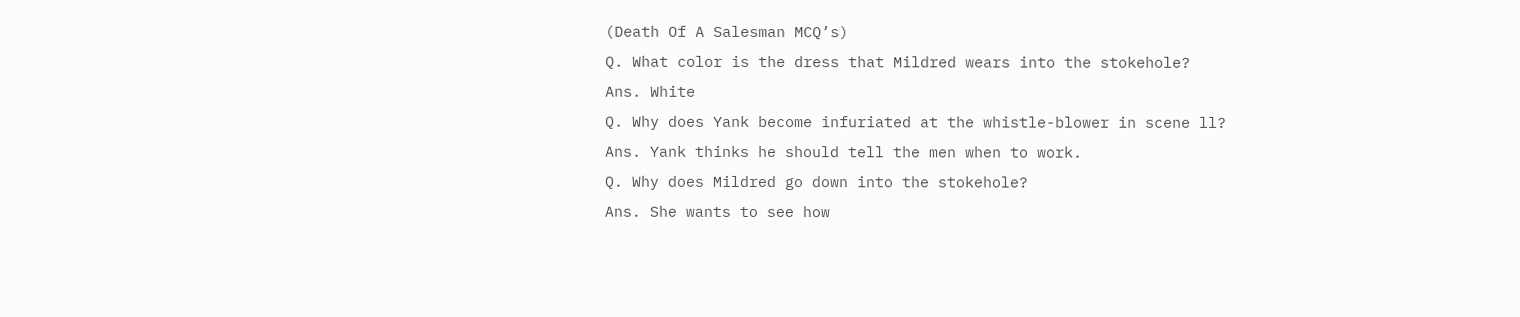(Death Of A Salesman MCQ’s)
Q. What color is the dress that Mildred wears into the stokehole?
Ans. White
Q. Why does Yank become infuriated at the whistle-blower in scene ll?
Ans. Yank thinks he should tell the men when to work.
Q. Why does Mildred go down into the stokehole?
Ans. She wants to see how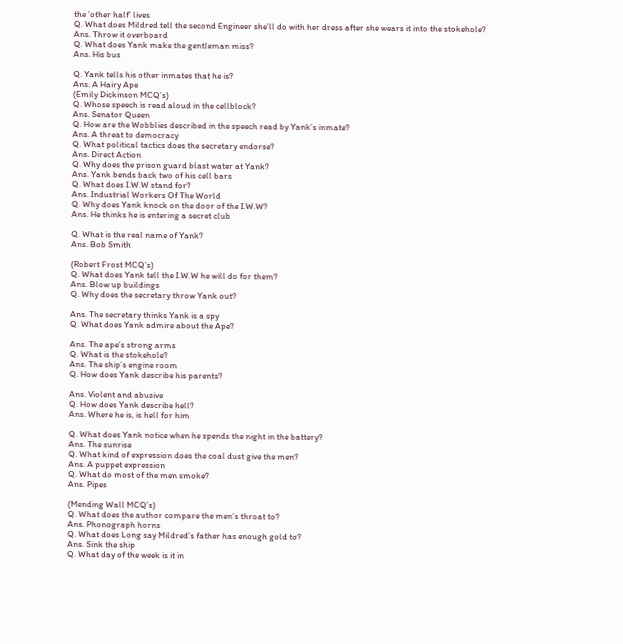the ‘other half’ lives
Q. What does Mildred tell the second Engineer she’ll do with her dress after she wears it into the stokehole?
Ans. Throw it overboard
Q. What does Yank make the gentleman miss?
Ans. His bus

Q. Yank tells his other inmates that he is?
Ans. A Hairy Ape
(Emily Dickinson MCQ’s)
Q. Whose speech is read aloud in the cellblock?
Ans. Senator Queen
Q. How are the Wobblies described in the speech read by Yank’s inmate?
Ans. A threat to democracy
Q. What political tactics does the secretary endorse?
Ans. Direct Action
Q. Why does the prison guard blast water at Yank?
Ans. Yank bends back two of his cell bars
Q. What does I.W.W stand for?
Ans. Industrial Workers Of The World
Q. Why does Yank knock on the door of the I.W.W?
Ans. He thinks he is entering a secret club

Q. What is the real name of Yank?
Ans. Bob Smith

(Robert Frost MCQ’s)
Q. What does Yank tell the I.W.W he will do for them?
Ans. Blow up buildings
Q. Why does the secretary throw Yank out?

Ans. The secretary thinks Yank is a spy
Q. What does Yank admire about the Ape?

Ans. The ape’s strong arms
Q. What is the stokehole?
Ans. The ship’s engine room
Q. How does Yank describe his parents?

Ans. Violent and abusive
Q. How does Yank describe hell?
Ans. Where he is, is hell for him

Q. What does Yank notice when he spends the night in the battery?
Ans. The sunrise
Q. What kind of expression does the coal dust give the men?
Ans. A puppet expression
Q. What do most of the men smoke?
Ans. Pipes

(Mending Wall MCQ’s)
Q. What does the author compare the men’s throat to?
Ans. Phonograph horns
Q. What does Long say Mildred’s father has enough gold to?
Ans. Sink the ship
Q. What day of the week is it in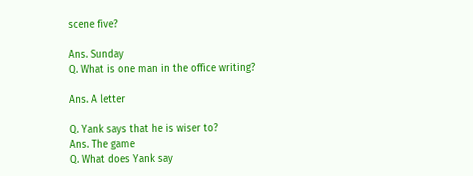scene five?

Ans. Sunday
Q. What is one man in the office writing?

Ans. A letter

Q. Yank says that he is wiser to?
Ans. The game
Q. What does Yank say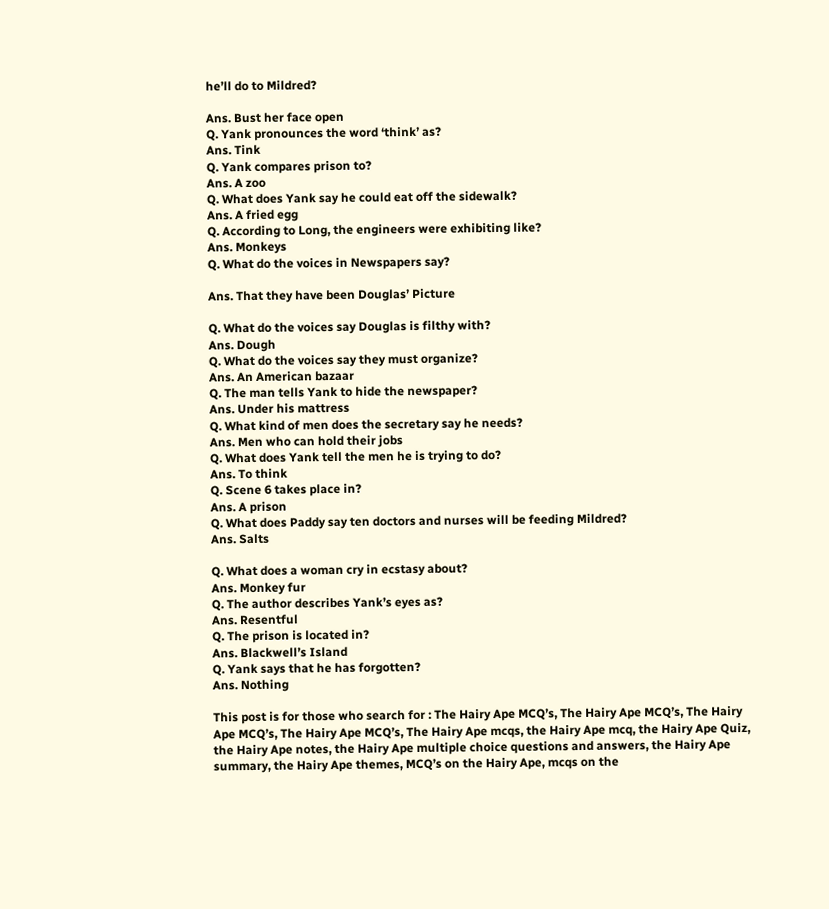he’ll do to Mildred?

Ans. Bust her face open
Q. Yank pronounces the word ‘think’ as?
Ans. Tink
Q. Yank compares prison to?
Ans. A zoo
Q. What does Yank say he could eat off the sidewalk?
Ans. A fried egg
Q. According to Long, the engineers were exhibiting like?
Ans. Monkeys
Q. What do the voices in Newspapers say?

Ans. That they have been Douglas’ Picture

Q. What do the voices say Douglas is filthy with?
Ans. Dough
Q. What do the voices say they must organize?
Ans. An American bazaar
Q. The man tells Yank to hide the newspaper?
Ans. Under his mattress
Q. What kind of men does the secretary say he needs?
Ans. Men who can hold their jobs
Q. What does Yank tell the men he is trying to do?
Ans. To think
Q. Scene 6 takes place in?
Ans. A prison
Q. What does Paddy say ten doctors and nurses will be feeding Mildred?
Ans. Salts

Q. What does a woman cry in ecstasy about?
Ans. Monkey fur
Q. The author describes Yank’s eyes as?
Ans. Resentful
Q. The prison is located in?
Ans. Blackwell’s Island
Q. Yank says that he has forgotten?
Ans. Nothing

This post is for those who search for : The Hairy Ape MCQ’s, The Hairy Ape MCQ’s, The Hairy Ape MCQ’s, The Hairy Ape MCQ’s, The Hairy Ape mcqs, the Hairy Ape mcq, the Hairy Ape Quiz, the Hairy Ape notes, the Hairy Ape multiple choice questions and answers, the Hairy Ape summary, the Hairy Ape themes, MCQ’s on the Hairy Ape, mcqs on the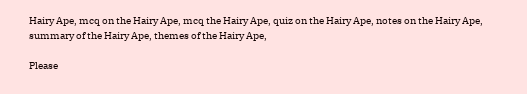Hairy Ape, mcq on the Hairy Ape, mcq the Hairy Ape, quiz on the Hairy Ape, notes on the Hairy Ape, summary of the Hairy Ape, themes of the Hairy Ape,

Please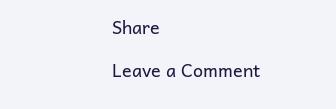Share

Leave a Comment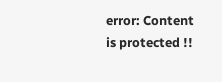error: Content is protected !!